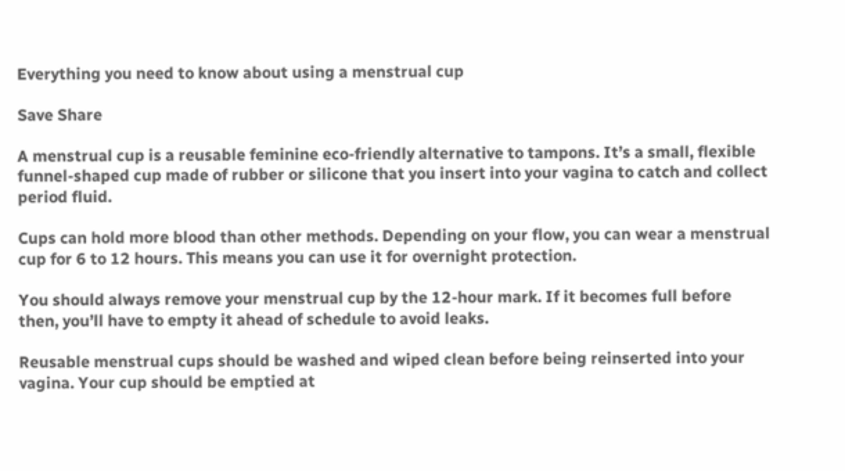Everything you need to know about using a menstrual cup

Save Share

A menstrual cup is a reusable feminine eco-friendly alternative to tampons. It’s a small, flexible funnel-shaped cup made of rubber or silicone that you insert into your vagina to catch and collect period fluid.

Cups can hold more blood than other methods. Depending on your flow, you can wear a menstrual cup for 6 to 12 hours. This means you can use it for overnight protection.

You should always remove your menstrual cup by the 12-hour mark. If it becomes full before then, you’ll have to empty it ahead of schedule to avoid leaks.

Reusable menstrual cups should be washed and wiped clean before being reinserted into your vagina. Your cup should be emptied at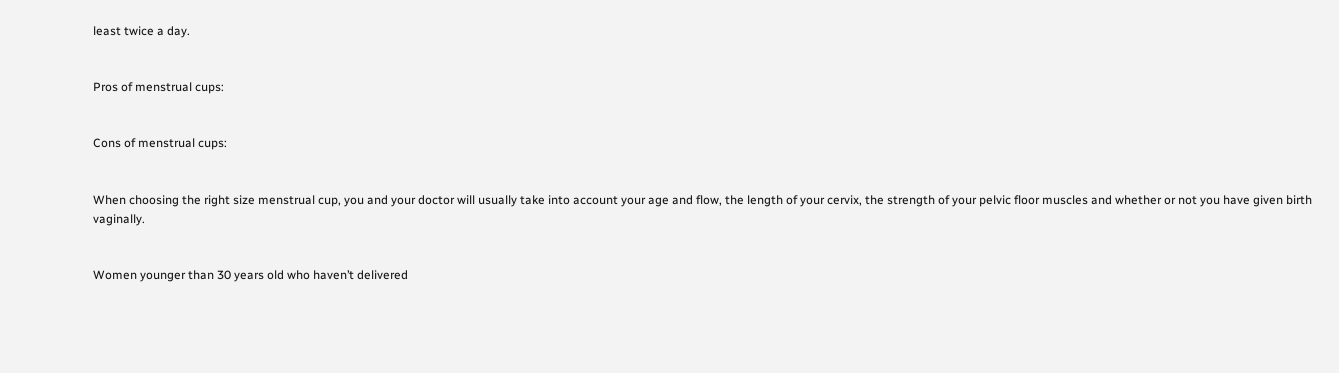least twice a day.


Pros of menstrual cups:


Cons of menstrual cups:


When choosing the right size menstrual cup, you and your doctor will usually take into account your age and flow, the length of your cervix, the strength of your pelvic floor muscles and whether or not you have given birth vaginally.


Women younger than 30 years old who haven’t delivered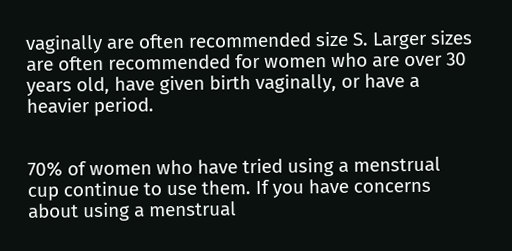vaginally are often recommended size S. Larger sizes are often recommended for women who are over 30 years old, have given birth vaginally, or have a heavier period.


70% of women who have tried using a menstrual cup continue to use them. If you have concerns about using a menstrual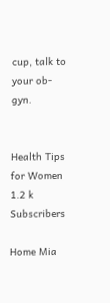cup, talk to your ob-gyn.


Health Tips for Women
1.2 k Subscribers

Home Mia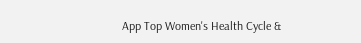App Top Women's Health Cycle &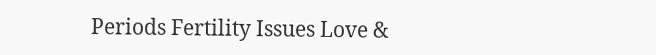Periods Fertility Issues Love &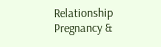Relationship Pregnancy &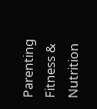Parenting Fitness & Nutrition